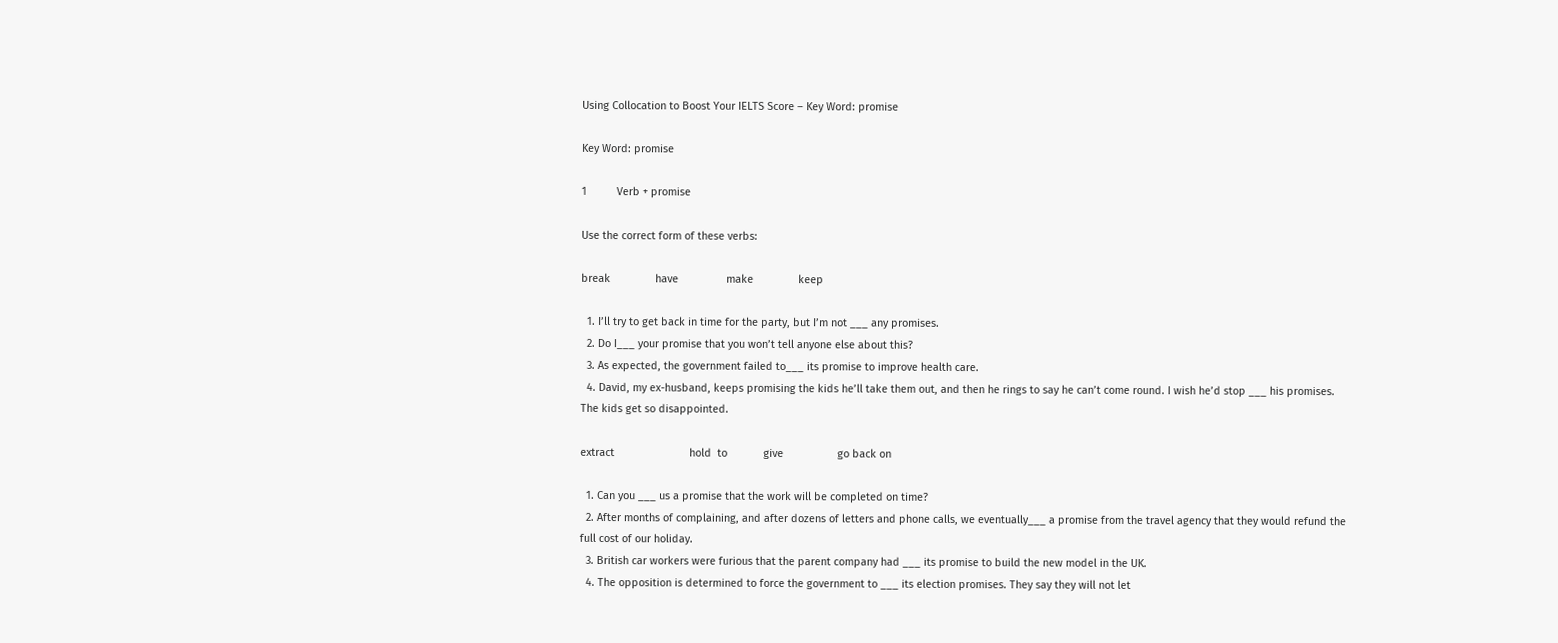Using Collocation to Boost Your IELTS Score – Key Word: promise

Key Word: promise

1          Verb + promise

Use the correct form of these verbs:

break               have                make               keep

  1. I’ll try to get back in time for the party, but I’m not ___ any promises.
  2. Do I___ your promise that you won’t tell anyone else about this?
  3. As expected, the government failed to___ its promise to improve health care.
  4. David, my ex-husband, keeps promising the kids he’ll take them out, and then he rings to say he can’t come round. I wish he’d stop ___ his promises. The kids get so disappointed.

extract                         hold  to            give                  go back on

  1. Can you ___ us a promise that the work will be completed on time?
  2. After months of complaining, and after dozens of letters and phone calls, we eventually___ a promise from the travel agency that they would refund the full cost of our holiday.
  3. British car workers were furious that the parent company had ___ its promise to build the new model in the UK.
  4. The opposition is determined to force the government to ___ its election promises. They say they will not let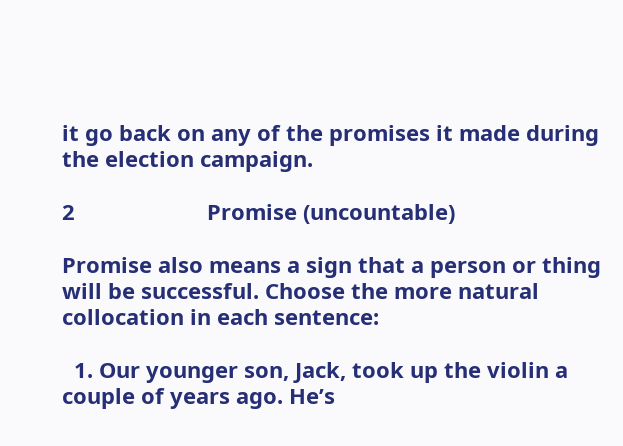it go back on any of the promises it made during the election campaign.

2                      Promise (uncountable)

Promise also means a sign that a person or thing will be successful. Choose the more natural collocation in each sentence:

  1. Our younger son, Jack, took up the violin a couple of years ago. He’s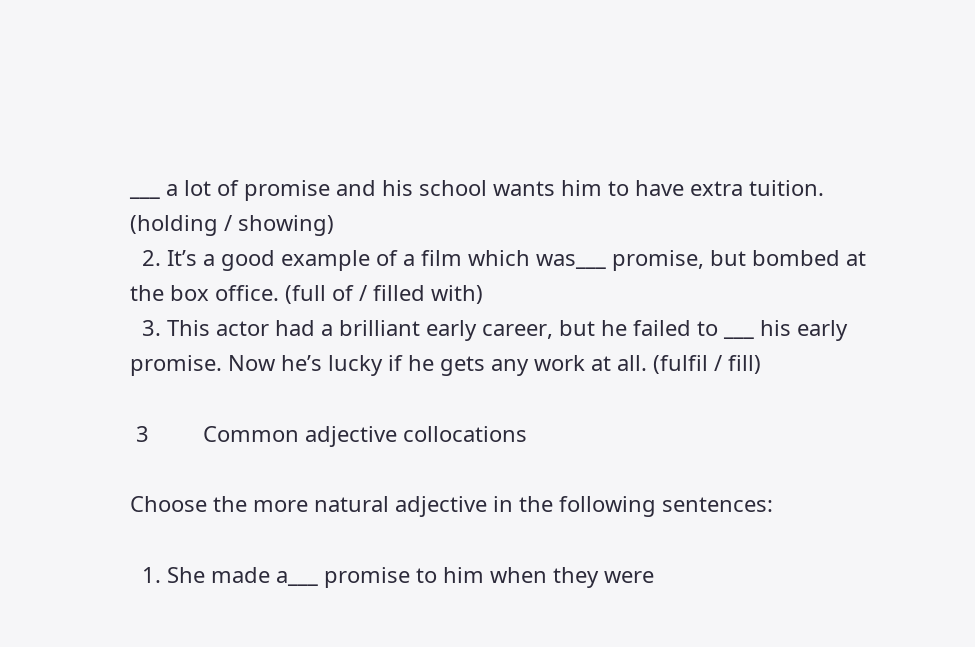___ a lot of promise and his school wants him to have extra tuition. (holding / showing)
  2. It’s a good example of a film which was___ promise, but bombed at the box office. (full of / filled with)
  3. This actor had a brilliant early career, but he failed to ___ his early promise. Now he’s lucky if he gets any work at all. (fulfil / fill)

 3         Common adjective collocations

Choose the more natural adjective in the following sentences:

  1. She made a___ promise to him when they were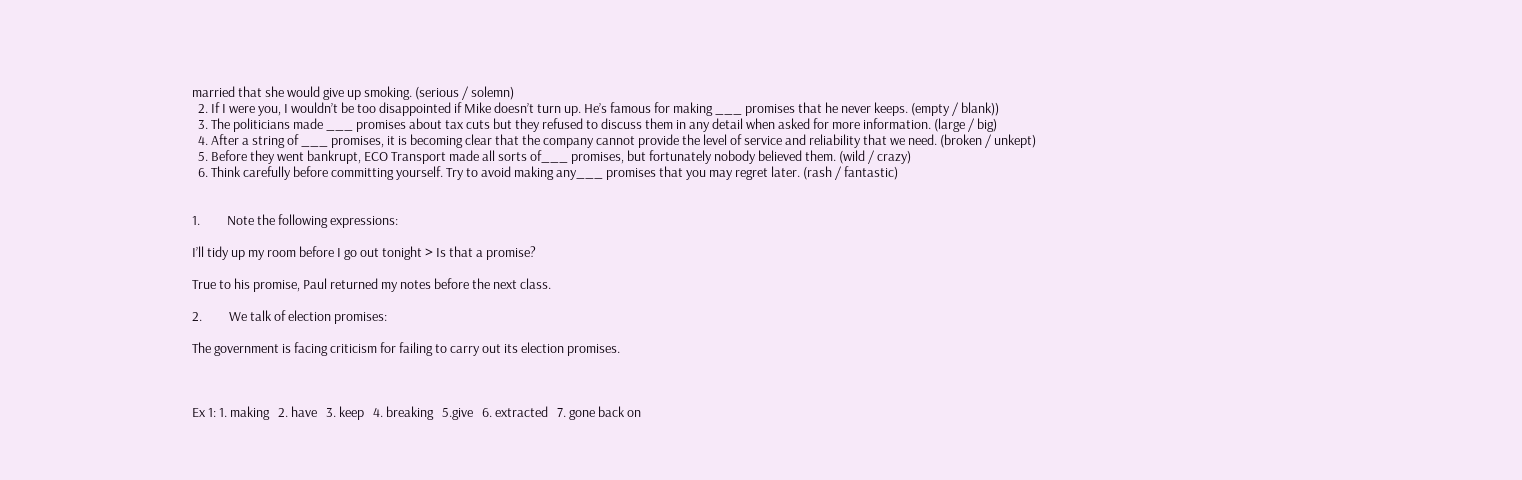married that she would give up smoking. (serious / solemn)
  2. If I were you, I wouldn’t be too disappointed if Mike doesn’t turn up. He’s famous for making ___ promises that he never keeps. (empty / blank))
  3. The politicians made ___ promises about tax cuts but they refused to discuss them in any detail when asked for more information. (large / big)
  4. After a string of ___ promises, it is becoming clear that the company cannot provide the level of service and reliability that we need. (broken / unkept)
  5. Before they went bankrupt, ECO Transport made all sorts of___ promises, but fortunately nobody believed them. (wild / crazy)
  6. Think carefully before committing yourself. Try to avoid making any___ promises that you may regret later. (rash / fantastic)


1.         Note the following expressions:

I’ll tidy up my room before I go out tonight > Is that a promise?

True to his promise, Paul returned my notes before the next class.

2.         We talk of election promises:

The government is facing criticism for failing to carry out its election promises.



Ex 1: 1. making   2. have   3. keep   4. breaking   5.give   6. extracted   7. gone back on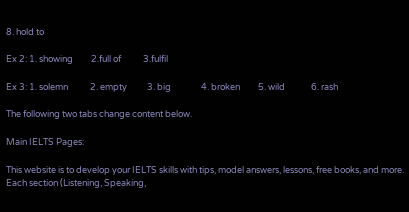8. hold to

Ex 2: 1. showing         2.full of           3.fulfil

Ex 3: 1. solemn           2. empty          3. big               4. broken         5. wild             6. rash

The following two tabs change content below.

Main IELTS Pages:

This website is to develop your IELTS skills with tips, model answers, lessons, free books, and more. Each section (Listening, Speaking,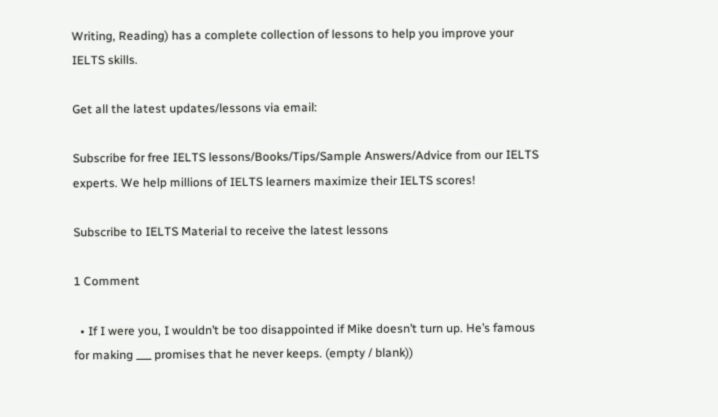Writing, Reading) has a complete collection of lessons to help you improve your IELTS skills.

Get all the latest updates/lessons via email:

Subscribe for free IELTS lessons/Books/Tips/Sample Answers/Advice from our IELTS experts. We help millions of IELTS learners maximize their IELTS scores!

Subscribe to IELTS Material to receive the latest lessons

1 Comment

  • If I were you, I wouldn’t be too disappointed if Mike doesn’t turn up. He’s famous for making ___ promises that he never keeps. (empty / blank))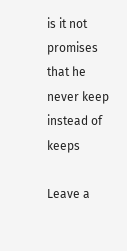is it not promises that he never keep instead of keeps

Leave a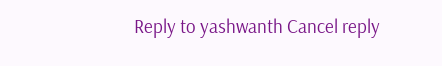Reply to yashwanth Cancel reply